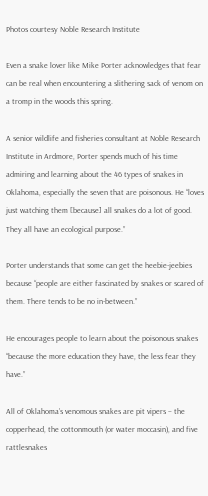Photos courtesy Noble Research Institute

Even a snake lover like Mike Porter acknowledges that fear can be real when encountering a slithering sack of venom on a tromp in the woods this spring.

A senior wildlife and fisheries consultant at Noble Research Institute in Ardmore, Porter spends much of his time admiring and learning about the 46 types of snakes in Oklahoma, especially the seven that are poisonous. He “loves just watching them [because] all snakes do a lot of good. They all have an ecological purpose.”

Porter understands that some can get the heebie-jeebies because “people are either fascinated by snakes or scared of them. There tends to be no in-between.”

He encourages people to learn about the poisonous snakes “because the more education they have, the less fear they have.”

All of Oklahoma’s venomous snakes are pit vipers – the copperhead, the cottonmouth (or water moccasin), and five rattlesnakes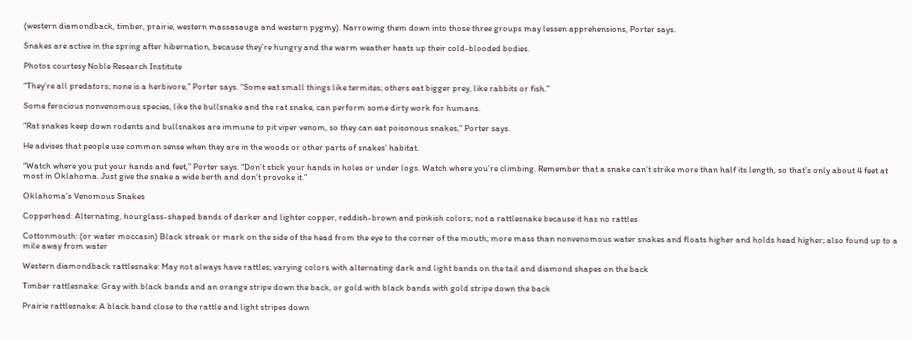(western diamondback, timber, prairie, western massasauga and western pygmy). Narrowing them down into those three groups may lessen apprehensions, Porter says.

Snakes are active in the spring after hibernation, because they’re hungry and the warm weather heats up their cold-blooded bodies.

Photos courtesy Noble Research Institute

“They’re all predators; none is a herbivore,” Porter says. “Some eat small things like termites; others eat bigger prey, like rabbits or fish.”

Some ferocious nonvenomous species, like the bullsnake and the rat snake, can perform some dirty work for humans.

“Rat snakes keep down rodents and bullsnakes are immune to pit viper venom, so they can eat poisonous snakes,” Porter says.

He advises that people use common sense when they are in the woods or other parts of snakes’ habitat.

“Watch where you put your hands and feet,” Porter says. “Don’t stick your hands in holes or under logs. Watch where you’re climbing. Remember that a snake can’t strike more than half its length, so that’s only about 4 feet at most in Oklahoma. Just give the snake a wide berth and don’t provoke it.”

Oklahoma’s Venomous Snakes

Copperhead: Alternating, hourglass-shaped bands of darker and lighter copper, reddish-brown and pinkish colors; not a rattlesnake because it has no rattles

Cottonmouth: (or water moccasin) Black streak or mark on the side of the head from the eye to the corner of the mouth; more mass than nonvenomous water snakes and floats higher and holds head higher; also found up to a mile away from water

Western diamondback rattlesnake: May not always have rattles; varying colors with alternating dark and light bands on the tail and diamond shapes on the back

Timber rattlesnake: Gray with black bands and an orange stripe down the back, or gold with black bands with gold stripe down the back

Prairie rattlesnake: A black band close to the rattle and light stripes down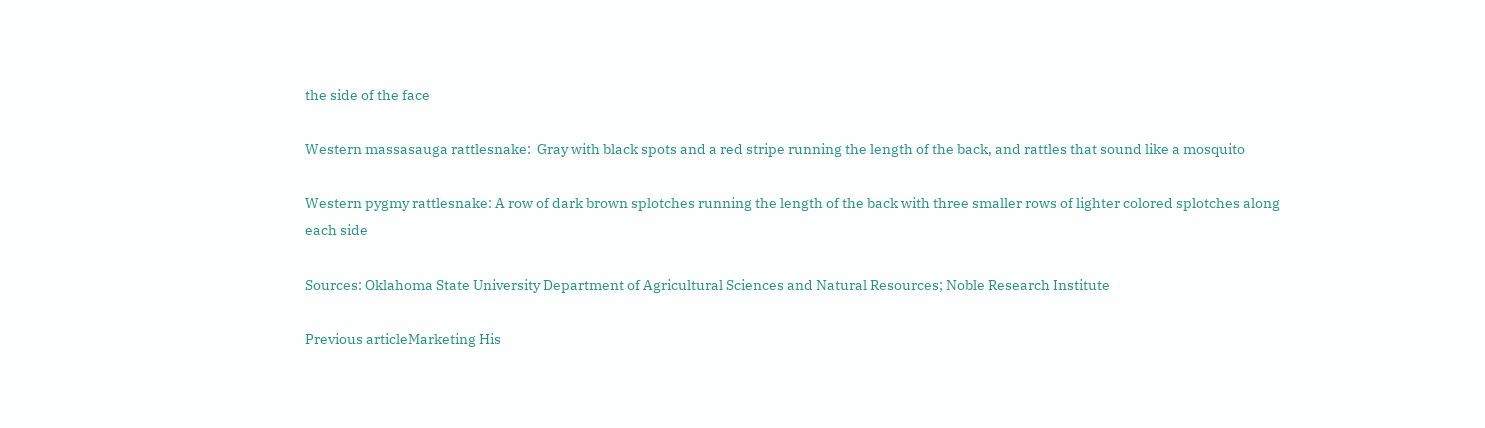the side of the face

Western massasauga rattlesnake:  Gray with black spots and a red stripe running the length of the back, and rattles that sound like a mosquito

Western pygmy rattlesnake: A row of dark brown splotches running the length of the back with three smaller rows of lighter colored splotches along each side

Sources: Oklahoma State University Department of Agricultural Sciences and Natural Resources; Noble Research Institute

Previous articleMarketing His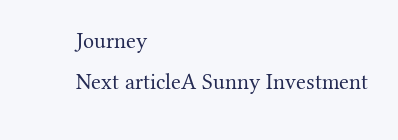Journey
Next articleA Sunny Investment